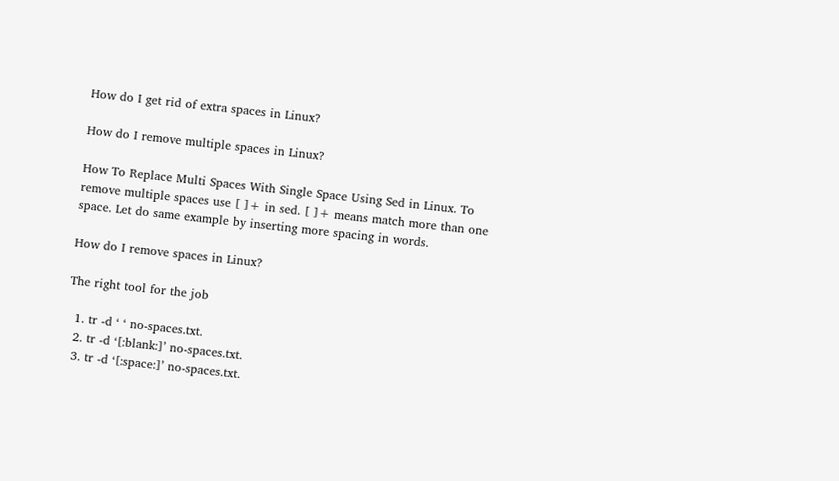How do I get rid of extra spaces in Linux?

How do I remove multiple spaces in Linux?

How To Replace Multi Spaces With Single Space Using Sed in Linux. To remove multiple spaces use [ ]+ in sed. [ ]+ means match more than one space. Let do same example by inserting more spacing in words.

How do I remove spaces in Linux?

The right tool for the job

  1. tr -d ‘ ‘ no-spaces.txt.
  2. tr -d ‘[:blank:]’ no-spaces.txt.
  3. tr -d ‘[:space:]’ no-spaces.txt.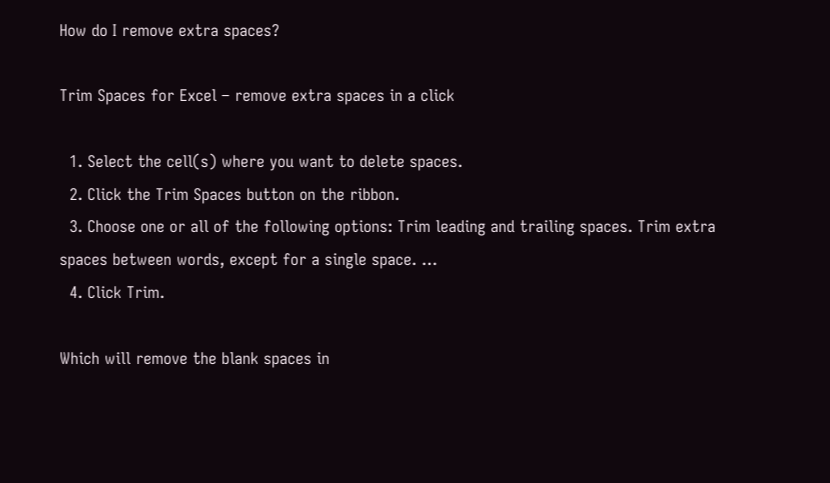How do I remove extra spaces?

Trim Spaces for Excel – remove extra spaces in a click

  1. Select the cell(s) where you want to delete spaces.
  2. Click the Trim Spaces button on the ribbon.
  3. Choose one or all of the following options: Trim leading and trailing spaces. Trim extra spaces between words, except for a single space. …
  4. Click Trim.

Which will remove the blank spaces in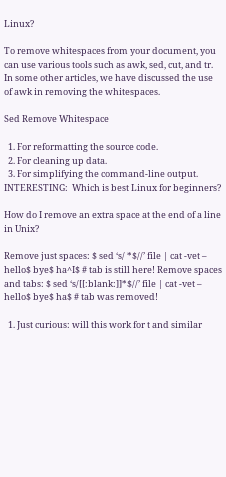Linux?

To remove whitespaces from your document, you can use various tools such as awk, sed, cut, and tr. In some other articles, we have discussed the use of awk in removing the whitespaces.

Sed Remove Whitespace

  1. For reformatting the source code.
  2. For cleaning up data.
  3. For simplifying the command-line output.
INTERESTING:  Which is best Linux for beginners?

How do I remove an extra space at the end of a line in Unix?

Remove just spaces: $ sed ‘s/ *$//’ file | cat -vet – hello$ bye$ ha^I$ # tab is still here! Remove spaces and tabs: $ sed ‘s/[[:blank:]]*$//’ file | cat -vet – hello$ bye$ ha$ # tab was removed!

  1. Just curious: will this work for t and similar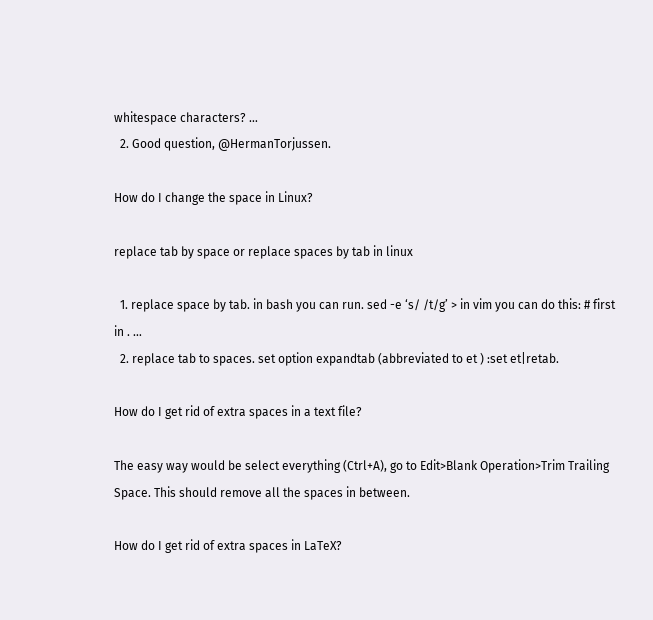whitespace characters? …
  2. Good question, @HermanTorjussen.

How do I change the space in Linux?

replace tab by space or replace spaces by tab in linux

  1. replace space by tab. in bash you can run. sed -e ‘s/ /t/g’ > in vim you can do this: # first in . …
  2. replace tab to spaces. set option expandtab (abbreviated to et ) :set et|retab.

How do I get rid of extra spaces in a text file?

The easy way would be select everything (Ctrl+A), go to Edit>Blank Operation>Trim Trailing Space. This should remove all the spaces in between.

How do I get rid of extra spaces in LaTeX?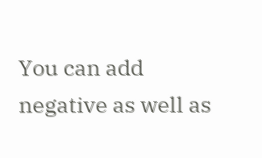You can add negative as well as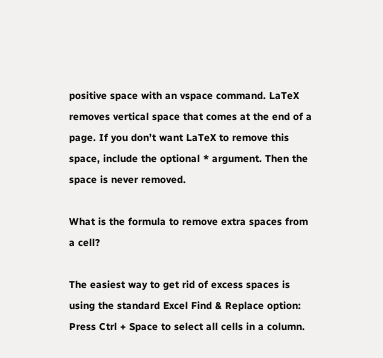positive space with an vspace command. LaTeX removes vertical space that comes at the end of a page. If you don’t want LaTeX to remove this space, include the optional * argument. Then the space is never removed.

What is the formula to remove extra spaces from a cell?

The easiest way to get rid of excess spaces is using the standard Excel Find & Replace option: Press Ctrl + Space to select all cells in a column.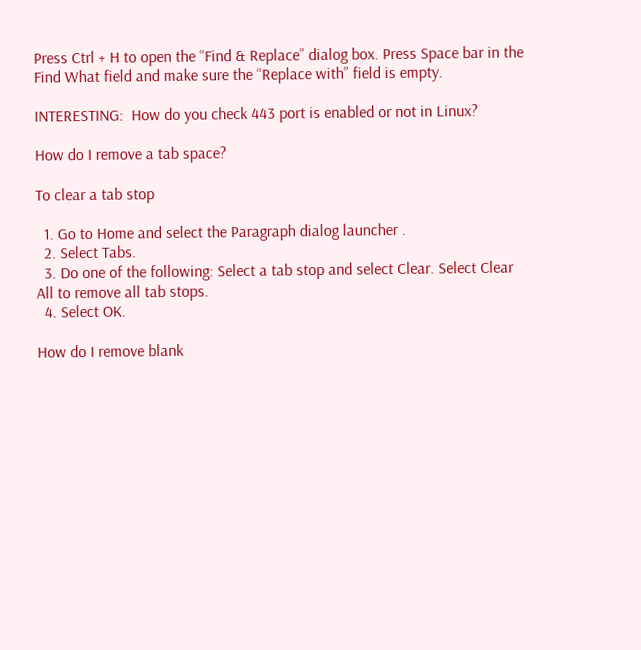Press Ctrl + H to open the “Find & Replace” dialog box. Press Space bar in the Find What field and make sure the “Replace with” field is empty.

INTERESTING:  How do you check 443 port is enabled or not in Linux?

How do I remove a tab space?

To clear a tab stop

  1. Go to Home and select the Paragraph dialog launcher .
  2. Select Tabs.
  3. Do one of the following: Select a tab stop and select Clear. Select Clear All to remove all tab stops.
  4. Select OK.

How do I remove blank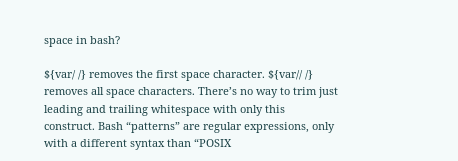space in bash?

${var/ /} removes the first space character. ${var// /} removes all space characters. There’s no way to trim just leading and trailing whitespace with only this construct. Bash “patterns” are regular expressions, only with a different syntax than “POSIX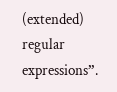(extended) regular expressions”.